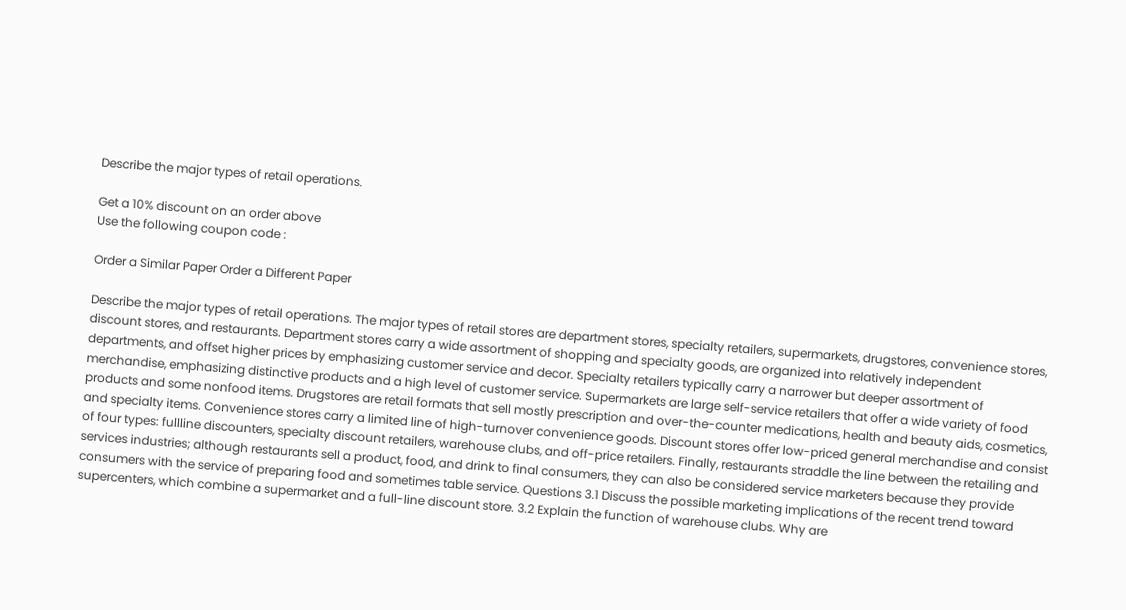Describe the major types of retail operations.

Get a 10% discount on an order above
Use the following coupon code :

Order a Similar Paper Order a Different Paper

Describe the major types of retail operations. The major types of retail stores are department stores, specialty retailers, supermarkets, drugstores, convenience stores, discount stores, and restaurants. Department stores carry a wide assortment of shopping and specialty goods, are organized into relatively independent departments, and offset higher prices by emphasizing customer service and decor. Specialty retailers typically carry a narrower but deeper assortment of merchandise, emphasizing distinctive products and a high level of customer service. Supermarkets are large self-service retailers that offer a wide variety of food products and some nonfood items. Drugstores are retail formats that sell mostly prescription and over-the-counter medications, health and beauty aids, cosmetics, and specialty items. Convenience stores carry a limited line of high-turnover convenience goods. Discount stores offer low-priced general merchandise and consist of four types: fullline discounters, specialty discount retailers, warehouse clubs, and off-price retailers. Finally, restaurants straddle the line between the retailing and services industries; although restaurants sell a product, food, and drink to final consumers, they can also be considered service marketers because they provide consumers with the service of preparing food and sometimes table service. Questions 3.1 Discuss the possible marketing implications of the recent trend toward supercenters, which combine a supermarket and a full-line discount store. 3.2 Explain the function of warehouse clubs. Why are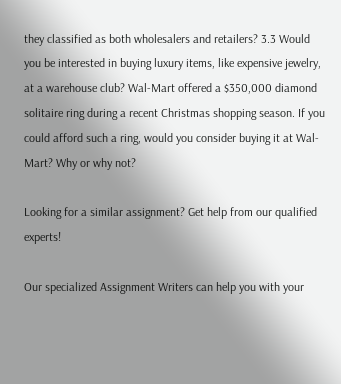they classified as both wholesalers and retailers? 3.3 Would you be interested in buying luxury items, like expensive jewelry, at a warehouse club? Wal-Mart offered a $350,000 diamond solitaire ring during a recent Christmas shopping season. If you could afford such a ring, would you consider buying it at Wal-Mart? Why or why not?

Looking for a similar assignment? Get help from our qualified experts!

Our specialized Assignment Writers can help you with your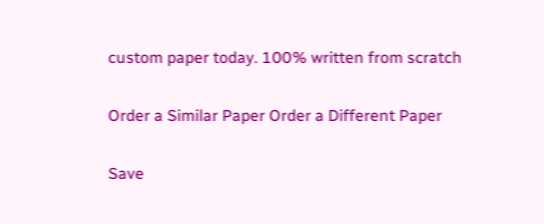custom paper today. 100% written from scratch

Order a Similar Paper Order a Different Paper

Save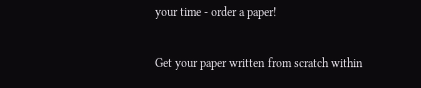your time - order a paper!

Get your paper written from scratch within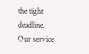the tight deadline. Our service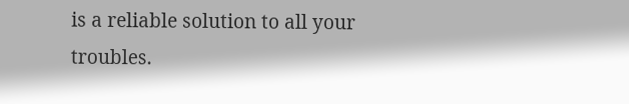is a reliable solution to all your troubles.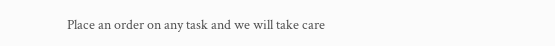Place an order on any task and we will take care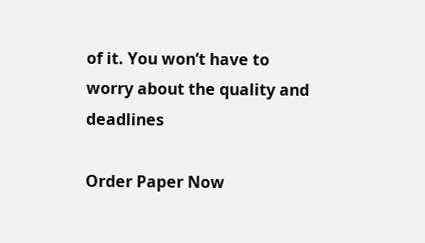of it. You won’t have to worry about the quality and deadlines

Order Paper Now